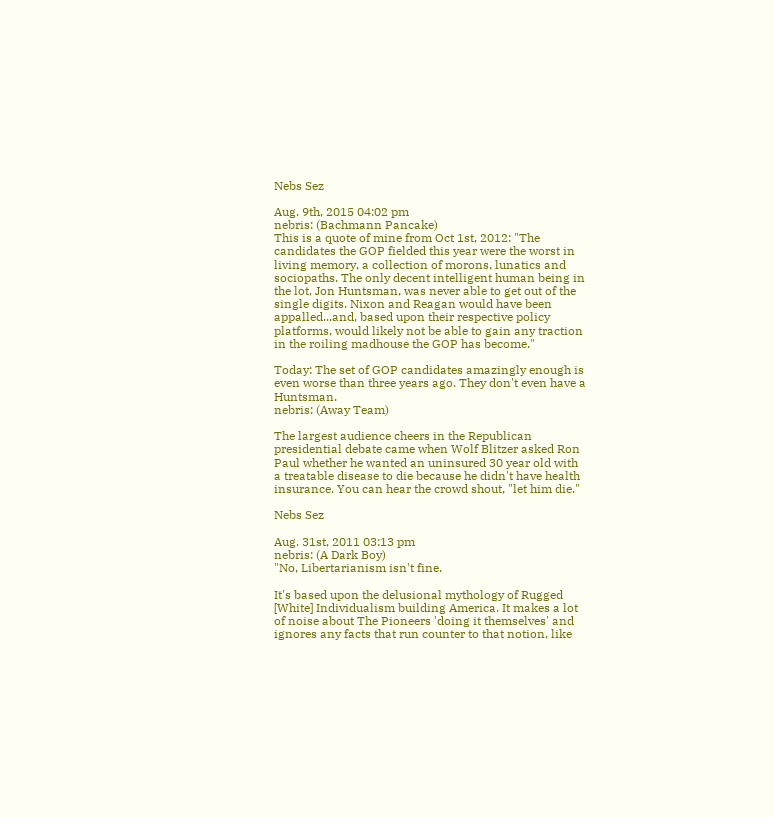Nebs Sez

Aug. 9th, 2015 04:02 pm
nebris: (Bachmann Pancake)
This is a quote of mine from Oct 1st, 2012: "The candidates the GOP fielded this year were the worst in living memory, a collection of morons, lunatics and sociopaths. The only decent intelligent human being in the lot, Jon Huntsman, was never able to get out of the single digits. Nixon and Reagan would have been appalled...and, based upon their respective policy platforms, would likely not be able to gain any traction in the roiling madhouse the GOP has become."

Today: The set of GOP candidates amazingly enough is even worse than three years ago. They don't even have a Huntsman.
nebris: (Away Team)

The largest audience cheers in the Republican presidential debate came when Wolf Blitzer asked Ron Paul whether he wanted an uninsured 30 year old with a treatable disease to die because he didn't have health insurance. You can hear the crowd shout, "let him die."

Nebs Sez

Aug. 31st, 2011 03:13 pm
nebris: (A Dark Boy)
"No, Libertarianism isn't fine.

It's based upon the delusional mythology of Rugged [White] Individualism building America. It makes a lot of noise about The Pioneers 'doing it themselves' and ignores any facts that run counter to that notion, like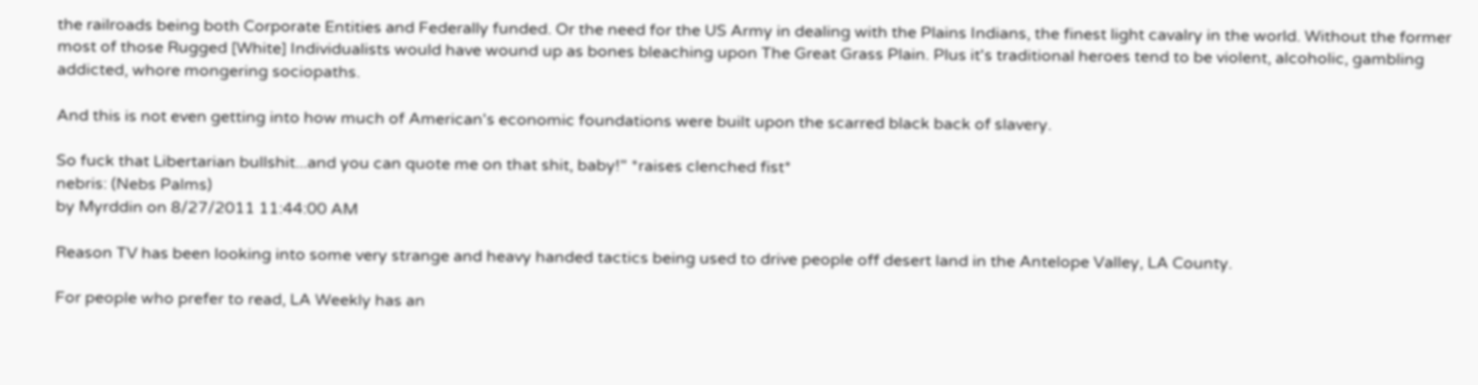the railroads being both Corporate Entities and Federally funded. Or the need for the US Army in dealing with the Plains Indians, the finest light cavalry in the world. Without the former most of those Rugged [White] Individualists would have wound up as bones bleaching upon The Great Grass Plain. Plus it's traditional heroes tend to be violent, alcoholic, gambling addicted, whore mongering sociopaths.

And this is not even getting into how much of American's economic foundations were built upon the scarred black back of slavery.

So fuck that Libertarian bullshit...and you can quote me on that shit, baby!" *raises clenched fist*
nebris: (Nebs Palms)
by Myrddin on 8/27/2011 11:44:00 AM

Reason TV has been looking into some very strange and heavy handed tactics being used to drive people off desert land in the Antelope Valley, LA County.

For people who prefer to read, LA Weekly has an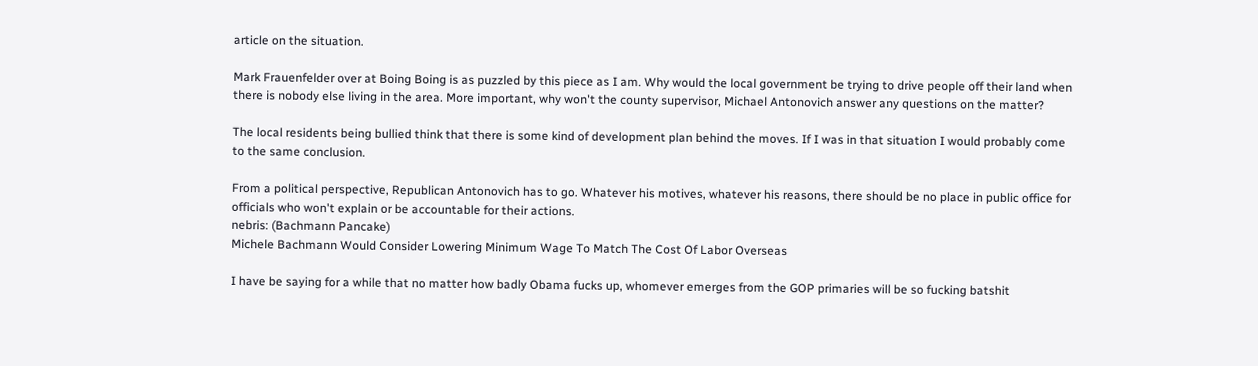article on the situation.

Mark Frauenfelder over at Boing Boing is as puzzled by this piece as I am. Why would the local government be trying to drive people off their land when there is nobody else living in the area. More important, why won't the county supervisor, Michael Antonovich answer any questions on the matter?

The local residents being bullied think that there is some kind of development plan behind the moves. If I was in that situation I would probably come to the same conclusion.

From a political perspective, Republican Antonovich has to go. Whatever his motives, whatever his reasons, there should be no place in public office for officials who won't explain or be accountable for their actions.
nebris: (Bachmann Pancake)
Michele Bachmann Would Consider Lowering Minimum Wage To Match The Cost Of Labor Overseas

I have be saying for a while that no matter how badly Obama fucks up, whomever emerges from the GOP primaries will be so fucking batshit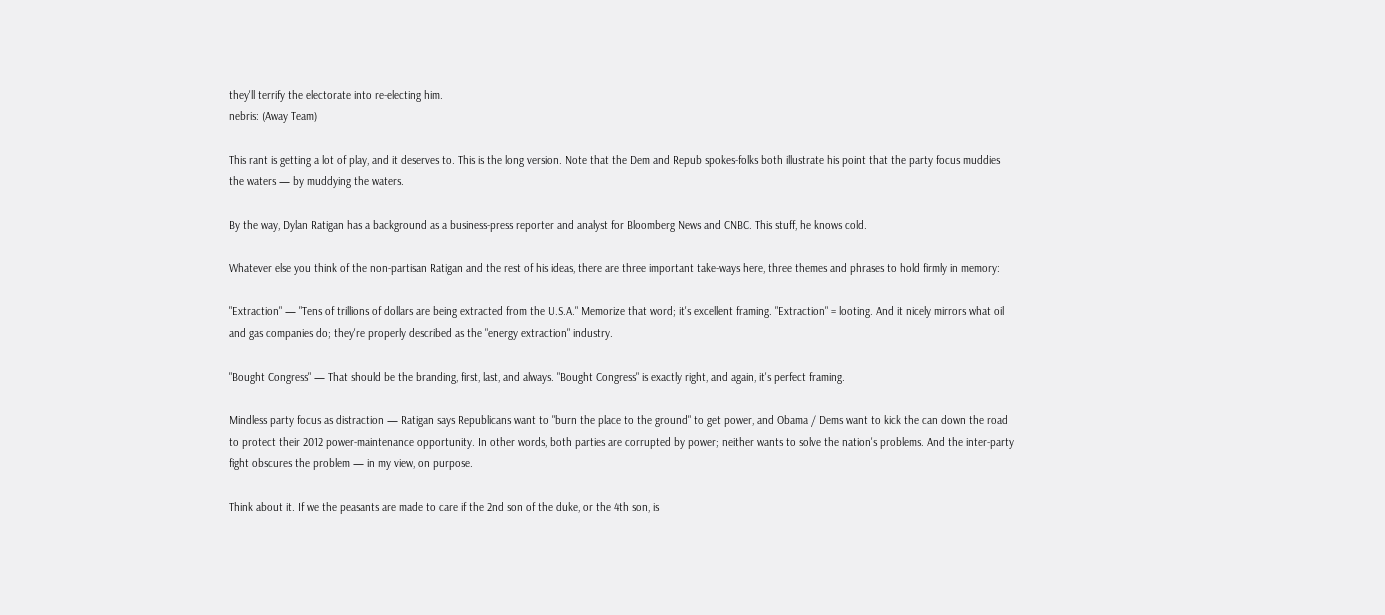they'll terrify the electorate into re-electing him.
nebris: (Away Team)

This rant is getting a lot of play, and it deserves to. This is the long version. Note that the Dem and Repub spokes-folks both illustrate his point that the party focus muddies the waters — by muddying the waters.

By the way, Dylan Ratigan has a background as a business-press reporter and analyst for Bloomberg News and CNBC. This stuff, he knows cold.

Whatever else you think of the non-partisan Ratigan and the rest of his ideas, there are three important take-ways here, three themes and phrases to hold firmly in memory:

"Extraction" — "Tens of trillions of dollars are being extracted from the U.S.A." Memorize that word; it's excellent framing. "Extraction" = looting. And it nicely mirrors what oil and gas companies do; they're properly described as the "energy extraction" industry.

"Bought Congress" — That should be the branding, first, last, and always. "Bought Congress" is exactly right, and again, it's perfect framing.

Mindless party focus as distraction — Ratigan says Republicans want to "burn the place to the ground" to get power, and Obama / Dems want to kick the can down the road to protect their 2012 power-maintenance opportunity. In other words, both parties are corrupted by power; neither wants to solve the nation's problems. And the inter-party fight obscures the problem — in my view, on purpose.

Think about it. If we the peasants are made to care if the 2nd son of the duke, or the 4th son, is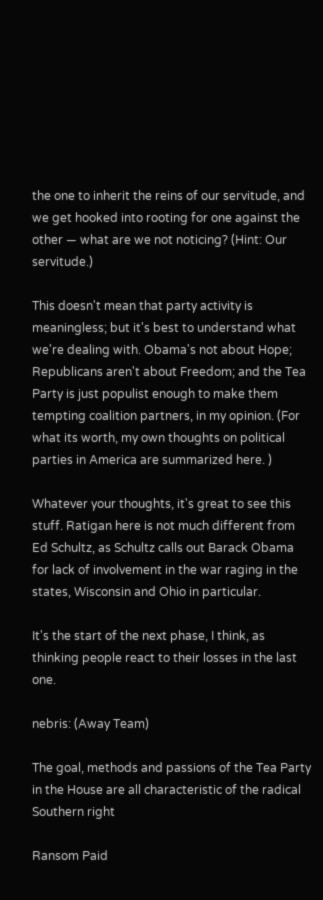the one to inherit the reins of our servitude, and we get hooked into rooting for one against the other — what are we not noticing? (Hint: Our servitude.)

This doesn't mean that party activity is meaningless; but it's best to understand what we're dealing with. Obama's not about Hope; Republicans aren't about Freedom; and the Tea Party is just populist enough to make them tempting coalition partners, in my opinion. (For what its worth, my own thoughts on political parties in America are summarized here. )

Whatever your thoughts, it's great to see this stuff. Ratigan here is not much different from Ed Schultz, as Schultz calls out Barack Obama for lack of involvement in the war raging in the states, Wisconsin and Ohio in particular.

It's the start of the next phase, I think, as thinking people react to their losses in the last one.

nebris: (Away Team)

The goal, methods and passions of the Tea Party in the House are all characteristic of the radical Southern right

Ransom Paid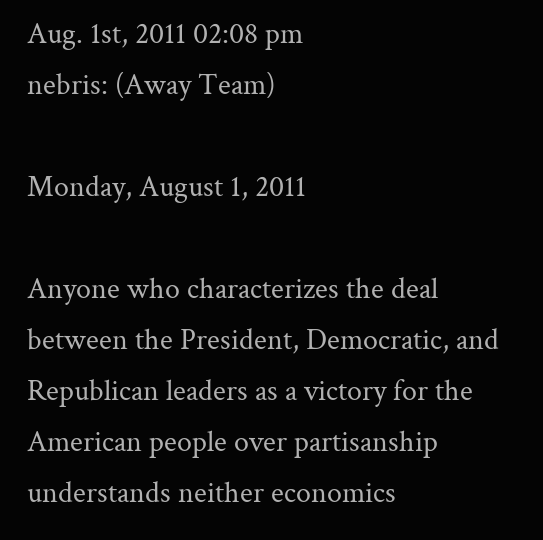Aug. 1st, 2011 02:08 pm
nebris: (Away Team)

Monday, August 1, 2011

Anyone who characterizes the deal between the President, Democratic, and Republican leaders as a victory for the American people over partisanship understands neither economics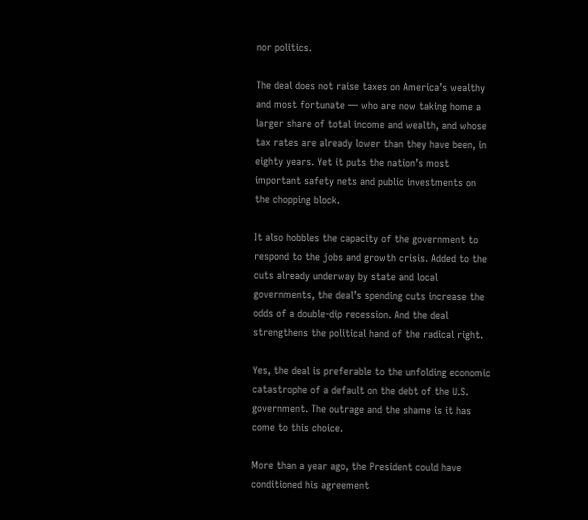nor politics.

The deal does not raise taxes on America’s wealthy and most fortunate — who are now taking home a larger share of total income and wealth, and whose tax rates are already lower than they have been, in eighty years. Yet it puts the nation’s most important safety nets and public investments on the chopping block.

It also hobbles the capacity of the government to respond to the jobs and growth crisis. Added to the cuts already underway by state and local governments, the deal’s spending cuts increase the odds of a double-dip recession. And the deal strengthens the political hand of the radical right.

Yes, the deal is preferable to the unfolding economic catastrophe of a default on the debt of the U.S. government. The outrage and the shame is it has come to this choice.

More than a year ago, the President could have conditioned his agreement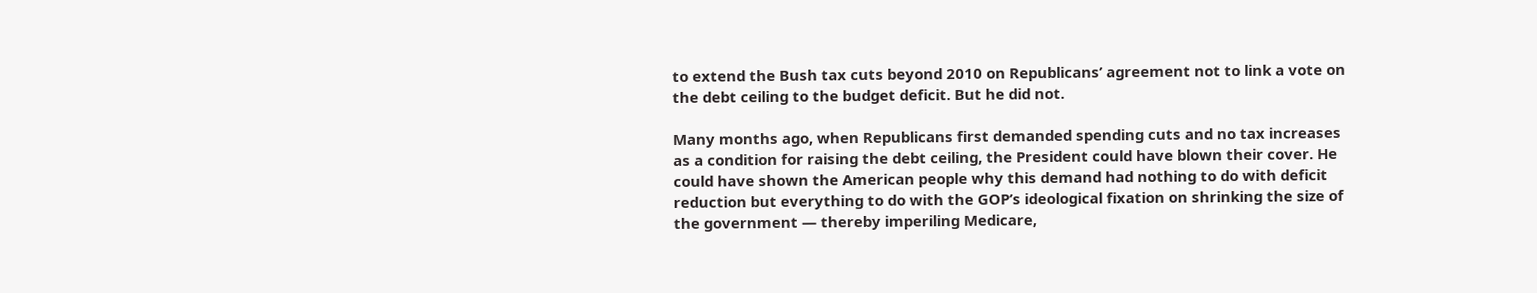to extend the Bush tax cuts beyond 2010 on Republicans’ agreement not to link a vote on the debt ceiling to the budget deficit. But he did not.

Many months ago, when Republicans first demanded spending cuts and no tax increases as a condition for raising the debt ceiling, the President could have blown their cover. He could have shown the American people why this demand had nothing to do with deficit reduction but everything to do with the GOP’s ideological fixation on shrinking the size of the government — thereby imperiling Medicare,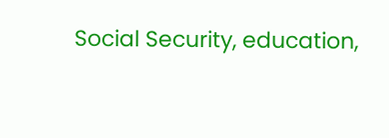Social Security, education,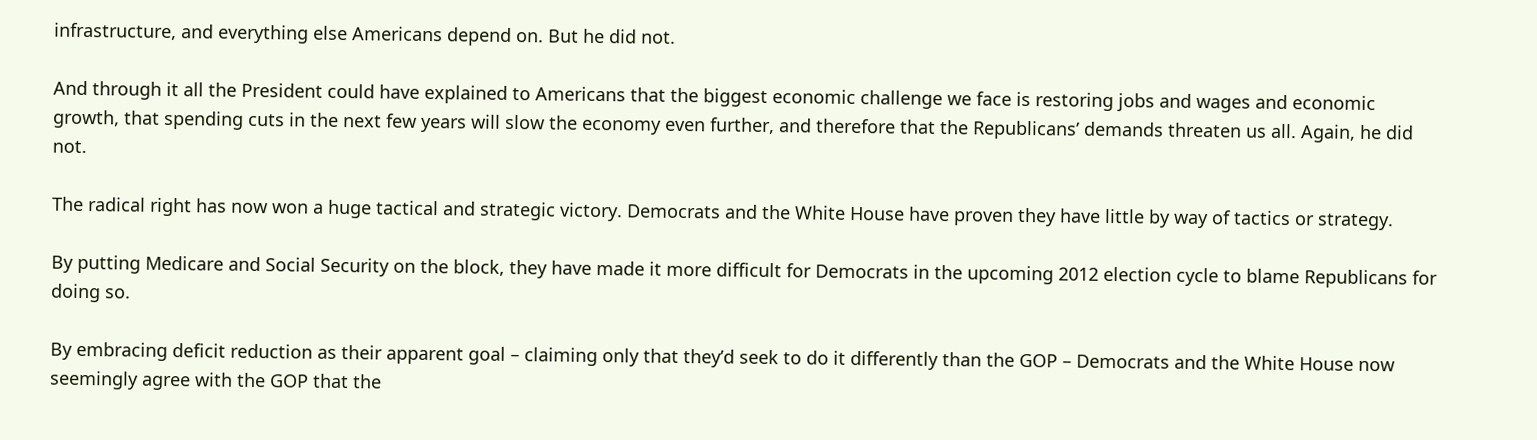infrastructure, and everything else Americans depend on. But he did not.

And through it all the President could have explained to Americans that the biggest economic challenge we face is restoring jobs and wages and economic growth, that spending cuts in the next few years will slow the economy even further, and therefore that the Republicans’ demands threaten us all. Again, he did not.

The radical right has now won a huge tactical and strategic victory. Democrats and the White House have proven they have little by way of tactics or strategy.

By putting Medicare and Social Security on the block, they have made it more difficult for Democrats in the upcoming 2012 election cycle to blame Republicans for doing so.

By embracing deficit reduction as their apparent goal – claiming only that they’d seek to do it differently than the GOP – Democrats and the White House now seemingly agree with the GOP that the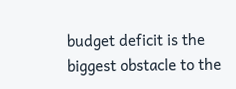budget deficit is the biggest obstacle to the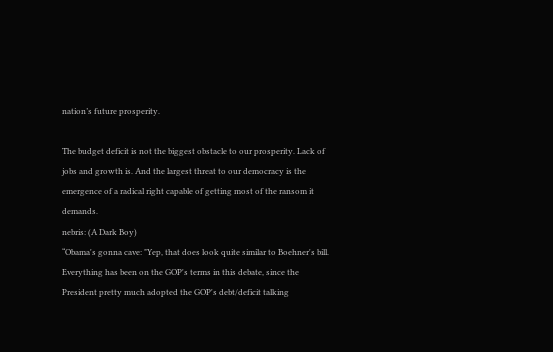nation’s future prosperity.

The budget deficit is not the biggest obstacle to our prosperity. Lack of jobs and growth is. And the largest threat to our democracy is the emergence of a radical right capable of getting most of the ransom it demands.
nebris: (A Dark Boy)
“Obama's gonna cave: "Yep, that does look quite similar to Boehner's bill. Everything has been on the GOP's terms in this debate, since the President pretty much adopted the GOP's debt/deficit talking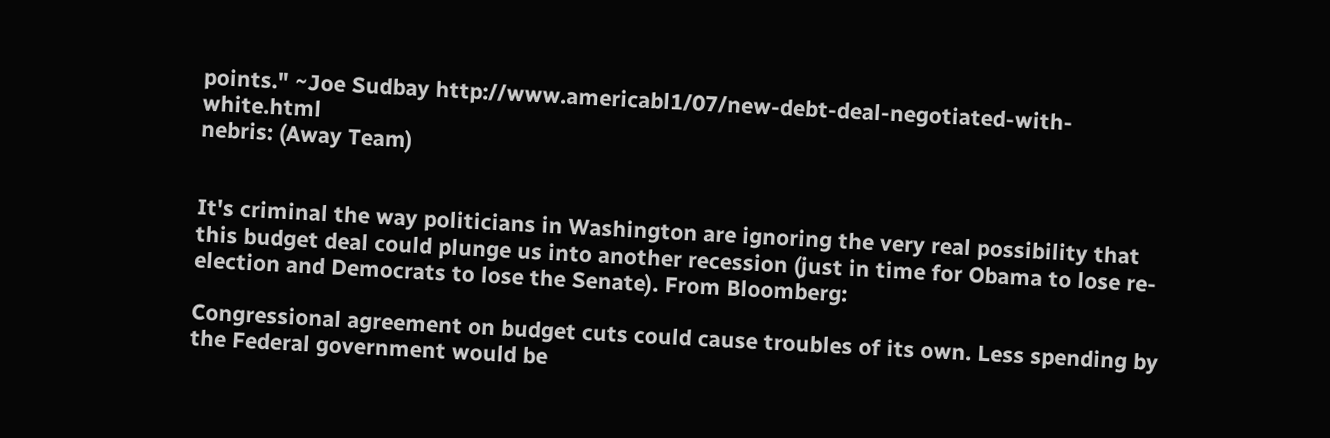points." ~Joe Sudbay http://www.americabl1/07/new-debt-deal-negotiated-with-white.html
nebris: (Away Team)


It's criminal the way politicians in Washington are ignoring the very real possibility that this budget deal could plunge us into another recession (just in time for Obama to lose re-election and Democrats to lose the Senate). From Bloomberg:

Congressional agreement on budget cuts could cause troubles of its own. Less spending by the Federal government would be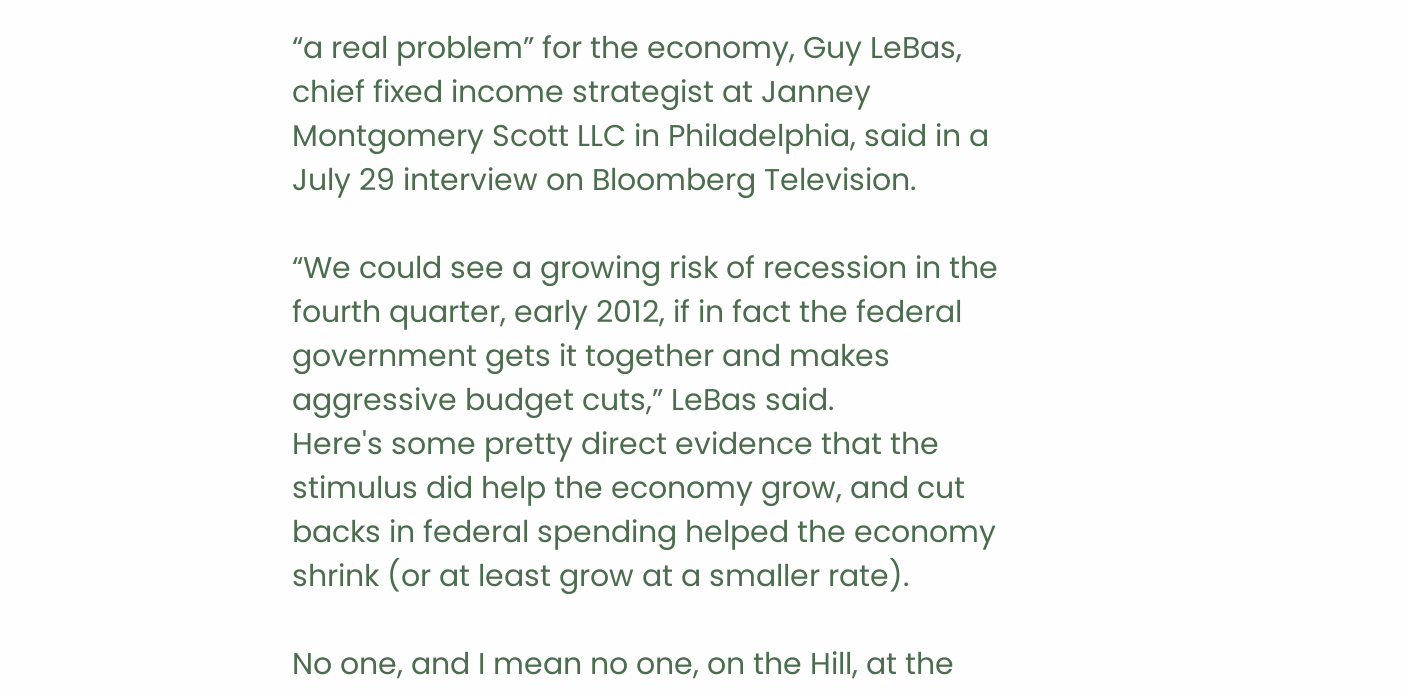“a real problem” for the economy, Guy LeBas, chief fixed income strategist at Janney Montgomery Scott LLC in Philadelphia, said in a July 29 interview on Bloomberg Television.

“We could see a growing risk of recession in the fourth quarter, early 2012, if in fact the federal government gets it together and makes aggressive budget cuts,” LeBas said.
Here's some pretty direct evidence that the stimulus did help the economy grow, and cut backs in federal spending helped the economy shrink (or at least grow at a smaller rate).

No one, and I mean no one, on the Hill, at the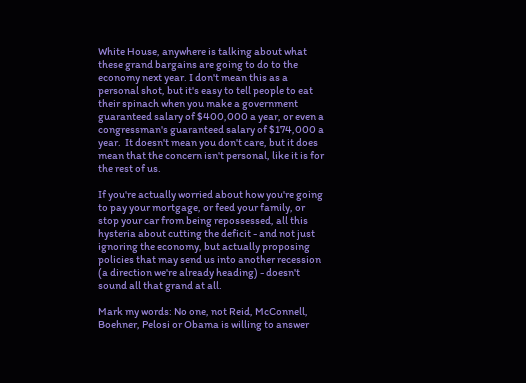White House, anywhere is talking about what these grand bargains are going to do to the economy next year. I don't mean this as a personal shot, but it's easy to tell people to eat their spinach when you make a government guaranteed salary of $400,000 a year, or even a congressman's guaranteed salary of $174,000 a year.  It doesn't mean you don't care, but it does mean that the concern isn't personal, like it is for the rest of us.

If you're actually worried about how you're going to pay your mortgage, or feed your family, or stop your car from being repossessed, all this hysteria about cutting the deficit - and not just ignoring the economy, but actually proposing policies that may send us into another recession (a direction we're already heading) - doesn't sound all that grand at all.

Mark my words: No one, not Reid, McConnell, Boehner, Pelosi or Obama is willing to answer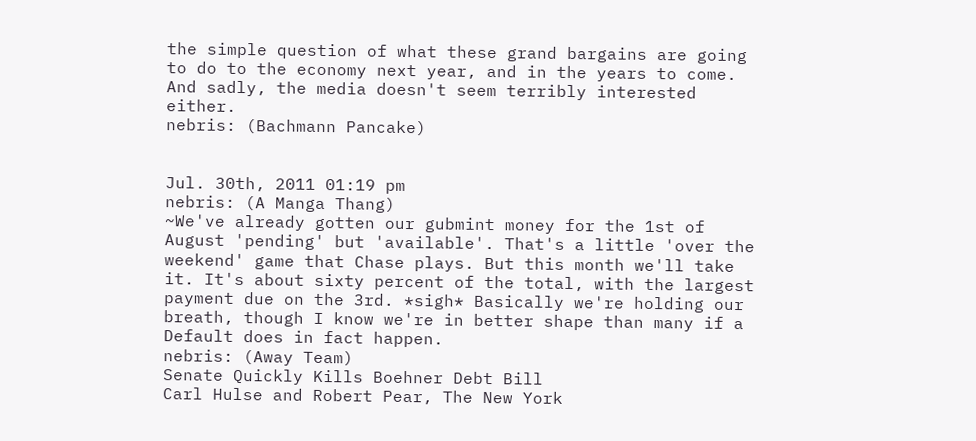the simple question of what these grand bargains are going to do to the economy next year, and in the years to come.  And sadly, the media doesn't seem terribly interested either.
nebris: (Bachmann Pancake)


Jul. 30th, 2011 01:19 pm
nebris: (A Manga Thang)
~We've already gotten our gubmint money for the 1st of August 'pending' but 'available'. That's a little 'over the weekend' game that Chase plays. But this month we'll take it. It's about sixty percent of the total, with the largest payment due on the 3rd. *sigh* Basically we're holding our breath, though I know we're in better shape than many if a Default does in fact happen.
nebris: (Away Team)
Senate Quickly Kills Boehner Debt Bill
Carl Hulse and Robert Pear, The New York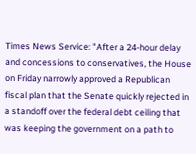Times News Service: "After a 24-hour delay and concessions to conservatives, the House on Friday narrowly approved a Republican fiscal plan that the Senate quickly rejected in a standoff over the federal debt ceiling that was keeping the government on a path to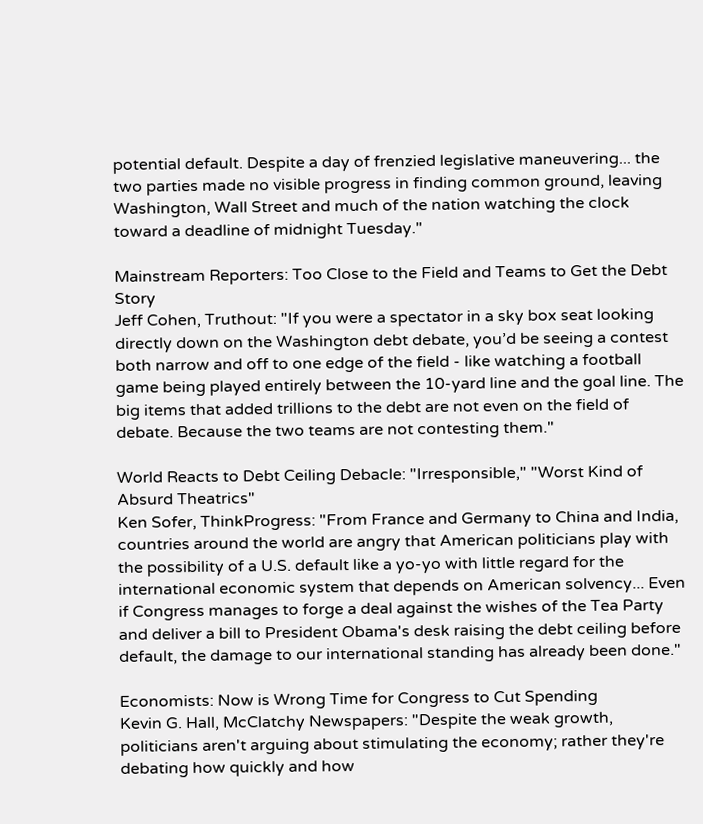potential default. Despite a day of frenzied legislative maneuvering... the two parties made no visible progress in finding common ground, leaving Washington, Wall Street and much of the nation watching the clock toward a deadline of midnight Tuesday."

Mainstream Reporters: Too Close to the Field and Teams to Get the Debt Story
Jeff Cohen, Truthout: "If you were a spectator in a sky box seat looking directly down on the Washington debt debate, you’d be seeing a contest both narrow and off to one edge of the field - like watching a football game being played entirely between the 10-yard line and the goal line. The big items that added trillions to the debt are not even on the field of debate. Because the two teams are not contesting them."

World Reacts to Debt Ceiling Debacle: "Irresponsible," "Worst Kind of Absurd Theatrics"
Ken Sofer, ThinkProgress: "From France and Germany to China and India, countries around the world are angry that American politicians play with the possibility of a U.S. default like a yo-yo with little regard for the international economic system that depends on American solvency... Even if Congress manages to forge a deal against the wishes of the Tea Party and deliver a bill to President Obama's desk raising the debt ceiling before default, the damage to our international standing has already been done."

Economists: Now is Wrong Time for Congress to Cut Spending
Kevin G. Hall, McClatchy Newspapers: "Despite the weak growth, politicians aren't arguing about stimulating the economy; rather they're debating how quickly and how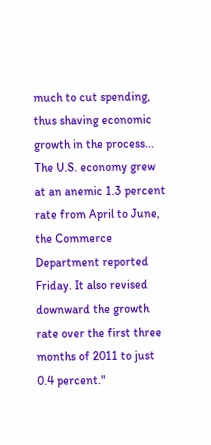much to cut spending, thus shaving economic growth in the process... The U.S. economy grew at an anemic 1.3 percent rate from April to June, the Commerce Department reported Friday. It also revised downward the growth rate over the first three months of 2011 to just 0.4 percent."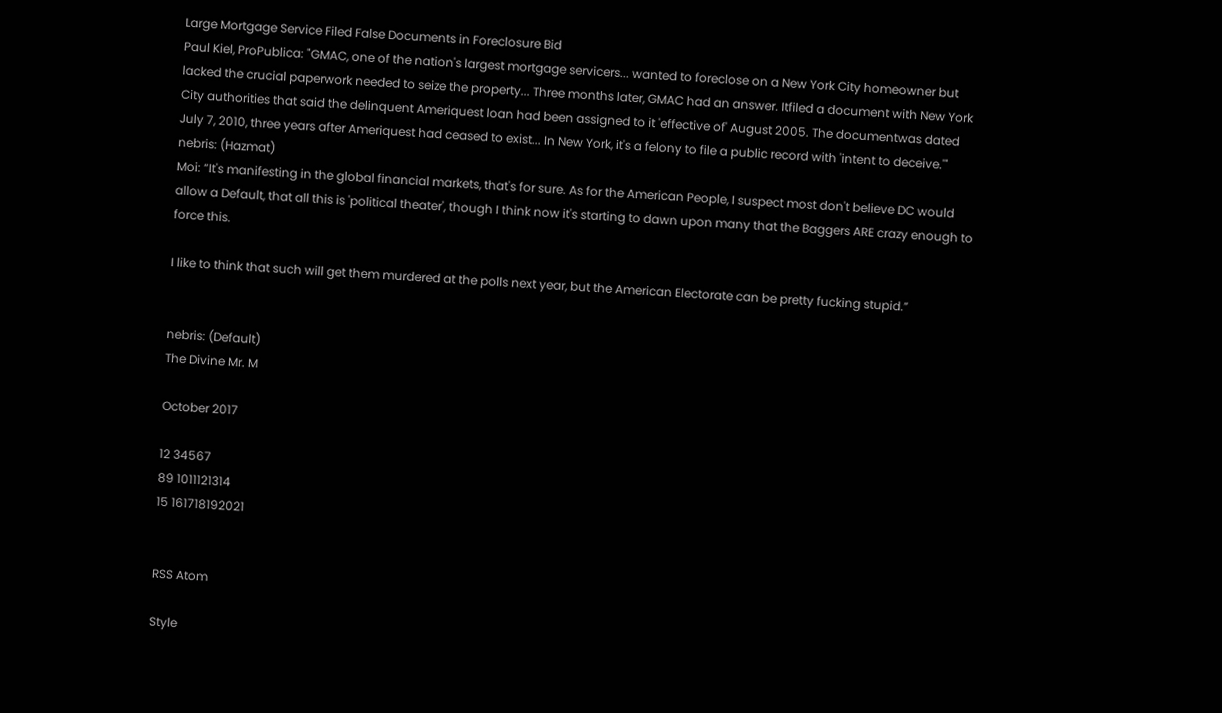Large Mortgage Service Filed False Documents in Foreclosure Bid
Paul Kiel, ProPublica: "GMAC, one of the nation's largest mortgage servicers... wanted to foreclose on a New York City homeowner but lacked the crucial paperwork needed to seize the property... Three months later, GMAC had an answer. Itfiled a document with New York City authorities that said the delinquent Ameriquest loan had been assigned to it 'effective of' August 2005. The documentwas dated July 7, 2010, three years after Ameriquest had ceased to exist... In New York, it's a felony to file a public record with 'intent to deceive.'"
nebris: (Hazmat)
Moi: “It's manifesting in the global financial markets, that's for sure. As for the American People, I suspect most don't believe DC would allow a Default, that all this is 'political theater', though I think now it's starting to dawn upon many that the Baggers ARE crazy enough to force this.

I like to think that such will get them murdered at the polls next year, but the American Electorate can be pretty fucking stupid.”


nebris: (Default)
The Divine Mr. M

October 2017

12 34567
89 1011121314
15 161718192021


RSS Atom

Style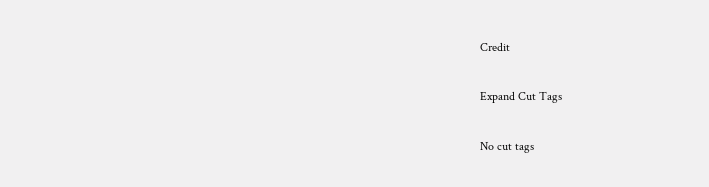Credit

Expand Cut Tags

No cut tags